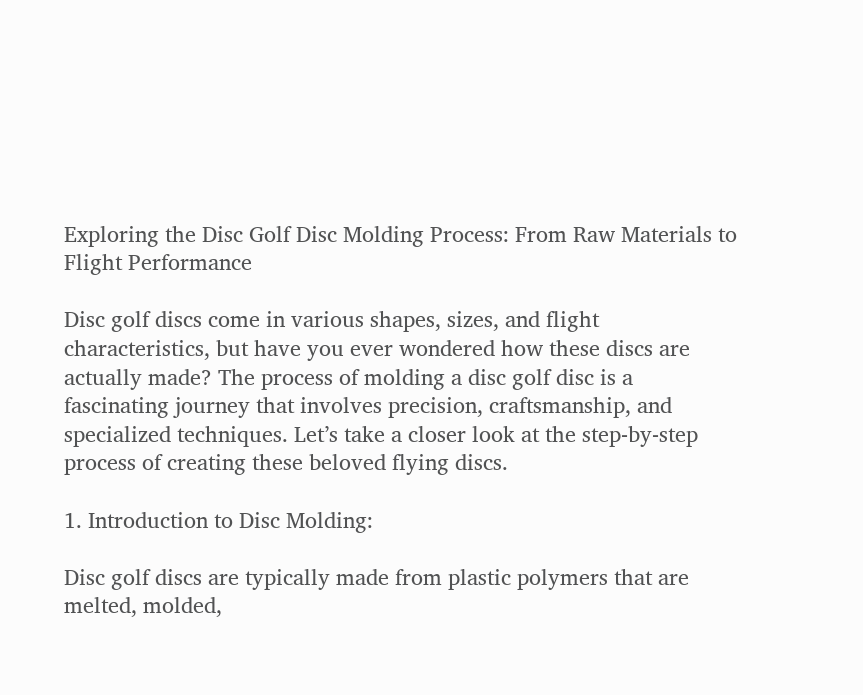Exploring the Disc Golf Disc Molding Process: From Raw Materials to Flight Performance

Disc golf discs come in various shapes, sizes, and flight characteristics, but have you ever wondered how these discs are actually made? The process of molding a disc golf disc is a fascinating journey that involves precision, craftsmanship, and specialized techniques. Let’s take a closer look at the step-by-step process of creating these beloved flying discs.

1. Introduction to Disc Molding:

Disc golf discs are typically made from plastic polymers that are melted, molded,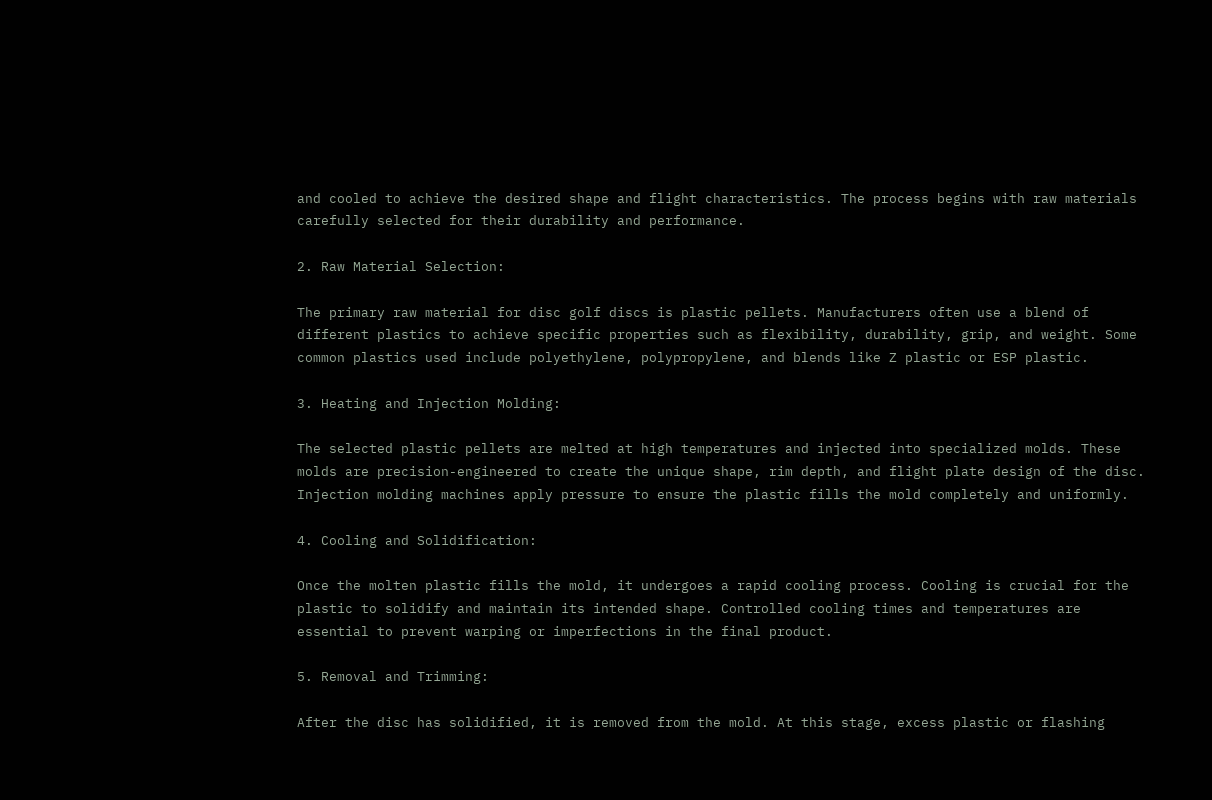and cooled to achieve the desired shape and flight characteristics. The process begins with raw materials carefully selected for their durability and performance.

2. Raw Material Selection:

The primary raw material for disc golf discs is plastic pellets. Manufacturers often use a blend of different plastics to achieve specific properties such as flexibility, durability, grip, and weight. Some common plastics used include polyethylene, polypropylene, and blends like Z plastic or ESP plastic.

3. Heating and Injection Molding:

The selected plastic pellets are melted at high temperatures and injected into specialized molds. These molds are precision-engineered to create the unique shape, rim depth, and flight plate design of the disc. Injection molding machines apply pressure to ensure the plastic fills the mold completely and uniformly.

4. Cooling and Solidification:

Once the molten plastic fills the mold, it undergoes a rapid cooling process. Cooling is crucial for the plastic to solidify and maintain its intended shape. Controlled cooling times and temperatures are essential to prevent warping or imperfections in the final product.

5. Removal and Trimming:

After the disc has solidified, it is removed from the mold. At this stage, excess plastic or flashing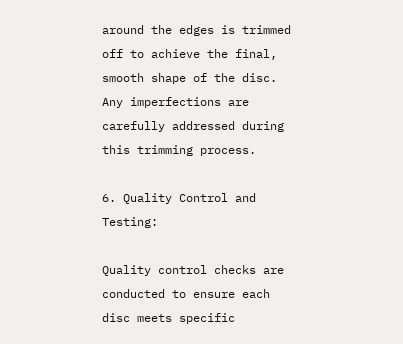around the edges is trimmed off to achieve the final, smooth shape of the disc. Any imperfections are carefully addressed during this trimming process.

6. Quality Control and Testing:

Quality control checks are conducted to ensure each disc meets specific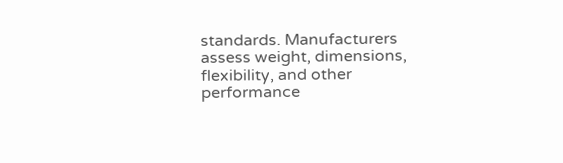standards. Manufacturers assess weight, dimensions, flexibility, and other performance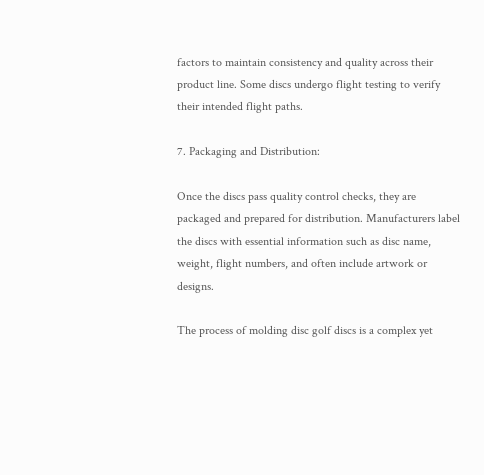factors to maintain consistency and quality across their product line. Some discs undergo flight testing to verify their intended flight paths.

7. Packaging and Distribution:

Once the discs pass quality control checks, they are packaged and prepared for distribution. Manufacturers label the discs with essential information such as disc name, weight, flight numbers, and often include artwork or designs.

The process of molding disc golf discs is a complex yet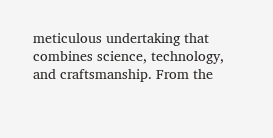meticulous undertaking that combines science, technology, and craftsmanship. From the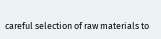careful selection of raw materials to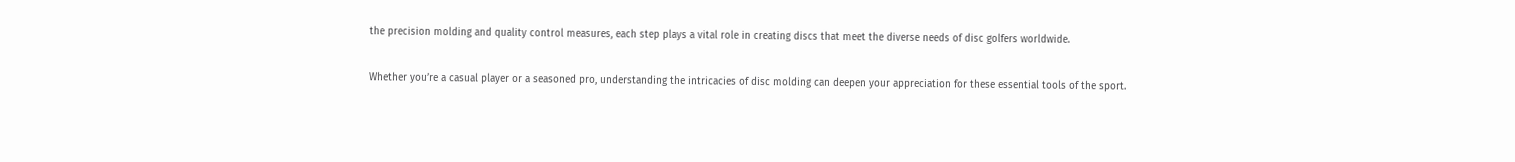the precision molding and quality control measures, each step plays a vital role in creating discs that meet the diverse needs of disc golfers worldwide.

Whether you’re a casual player or a seasoned pro, understanding the intricacies of disc molding can deepen your appreciation for these essential tools of the sport.